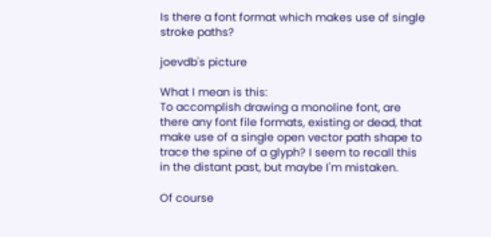Is there a font format which makes use of single stroke paths?

joevdb's picture

What I mean is this:
To accomplish drawing a monoline font, are there any font file formats, existing or dead, that make use of a single open vector path shape to trace the spine of a glyph? I seem to recall this in the distant past, but maybe I'm mistaken.

Of course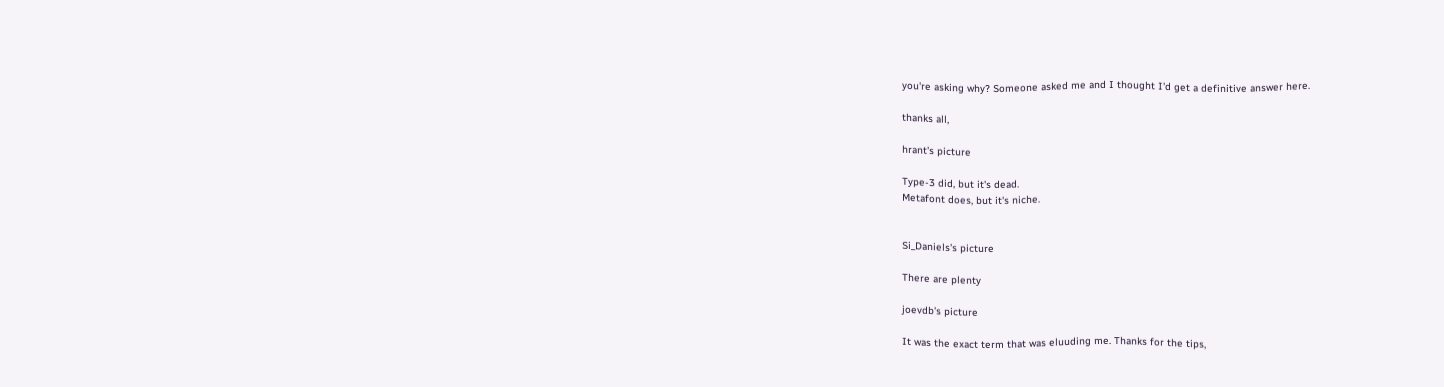you're asking why? Someone asked me and I thought I'd get a definitive answer here.

thanks all,

hrant's picture

Type-3 did, but it's dead.
Metafont does, but it's niche.


Si_Daniels's picture

There are plenty

joevdb's picture

It was the exact term that was eluuding me. Thanks for the tips,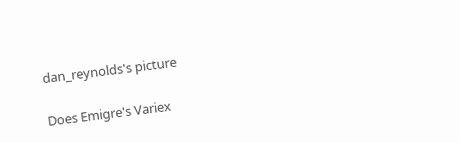dan_reynolds's picture

Does Emigre's Variex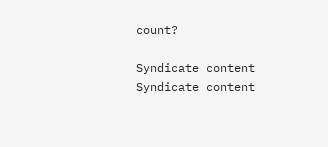count?

Syndicate content Syndicate content